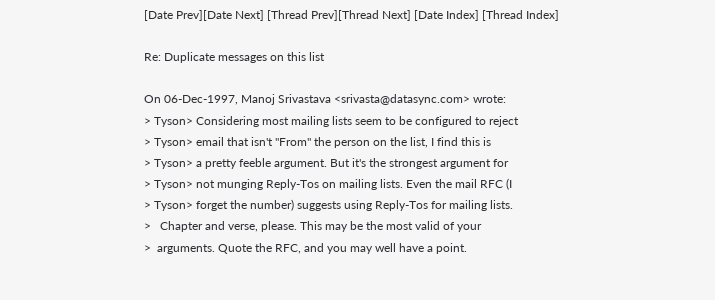[Date Prev][Date Next] [Thread Prev][Thread Next] [Date Index] [Thread Index]

Re: Duplicate messages on this list

On 06-Dec-1997, Manoj Srivastava <srivasta@datasync.com> wrote:
> Tyson> Considering most mailing lists seem to be configured to reject
> Tyson> email that isn't "From" the person on the list, I find this is
> Tyson> a pretty feeble argument. But it's the strongest argument for
> Tyson> not munging Reply-Tos on mailing lists. Even the mail RFC (I
> Tyson> forget the number) suggests using Reply-Tos for mailing lists.
>   Chapter and verse, please. This may be the most valid of your
>  arguments. Quote the RFC, and you may well have a point.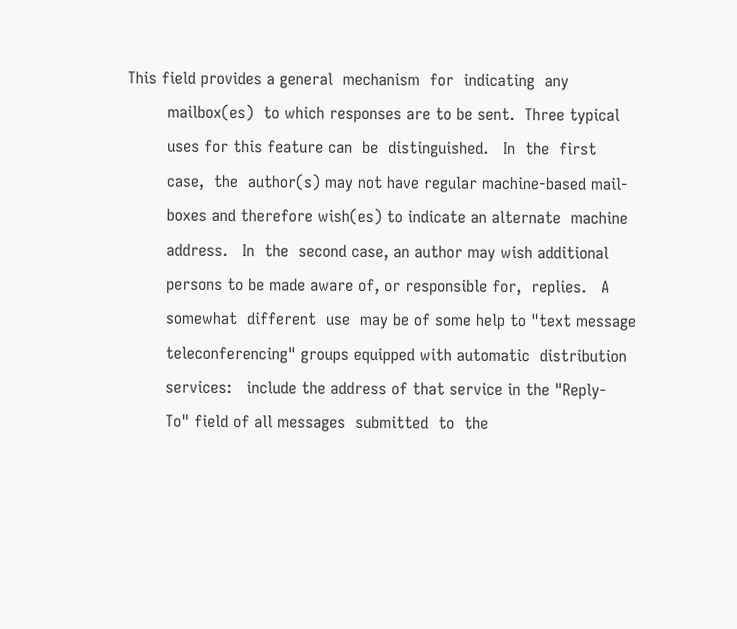This field provides a general  mechanism  for  indicating  any
        mailbox(es)  to which responses are to be sent.  Three typical
        uses for this feature can  be  distinguished.   In  the  first
        case,  the  author(s) may not have regular machine-based mail-
        boxes and therefore wish(es) to indicate an alternate  machine
        address.   In  the  second case, an author may wish additional
        persons to be made aware of, or responsible for,  replies.   A
        somewhat  different  use  may be of some help to "text message
        teleconferencing" groups equipped with automatic  distribution
        services:   include the address of that service in the "Reply-
        To" field of all messages  submitted  to  the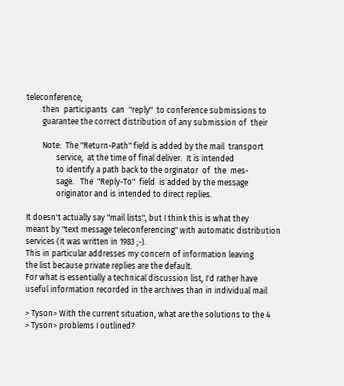teleconference;
        then  participants  can  "reply"  to conference submissions to
        guarantee the correct distribution of any submission of  their

        Note:  The "Return-Path" field is added by the mail  transport
               service,  at the time of final deliver.  It is intended
               to identify a path back to the orginator  of  the  mes-
               sage.   The  "Reply-To"  field  is added by the message
               originator and is intended to direct replies.

It doesn't actually say "mail lists", but I think this is what they
meant by "text message teleconferencing" with automatic distribution
services (it was written in 1983 ;-).
This in particular addresses my concern of information leaving
the list because private replies are the default.
For what is essentially a technical discussion list, I'd rather have
useful information recorded in the archives than in individual mail

> Tyson> With the current situation, what are the solutions to the 4
> Tyson> problems I outlined?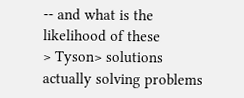-- and what is the likelihood of these
> Tyson> solutions actually solving problems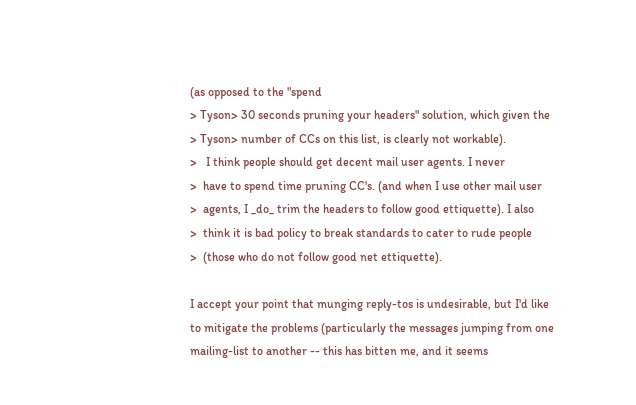(as opposed to the "spend
> Tyson> 30 seconds pruning your headers" solution, which given the
> Tyson> number of CCs on this list, is clearly not workable).
>   I think people should get decent mail user agents. I never
>  have to spend time pruning CC's. (and when I use other mail user
>  agents, I _do_ trim the headers to follow good ettiquette). I also
>  think it is bad policy to break standards to cater to rude people
>  (those who do not follow good net ettiquette).

I accept your point that munging reply-tos is undesirable, but I'd like
to mitigate the problems (particularly the messages jumping from one
mailing-list to another -- this has bitten me, and it seems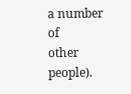a number of
other people).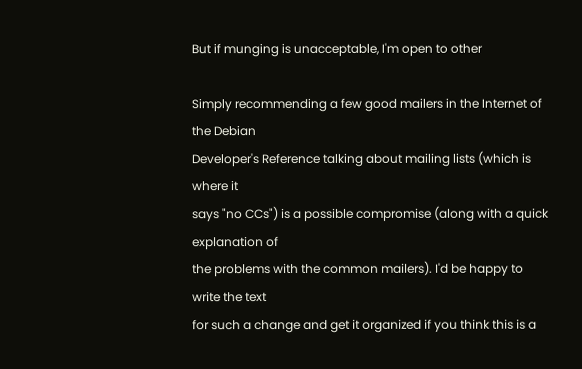But if munging is unacceptable, I'm open to other

Simply recommending a few good mailers in the Internet of the Debian
Developer's Reference talking about mailing lists (which is where it
says "no CCs") is a possible compromise (along with a quick explanation of
the problems with the common mailers). I'd be happy to write the text
for such a change and get it organized if you think this is a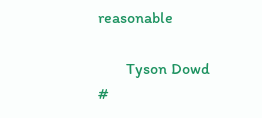reasonable

       Tyson Dowd           #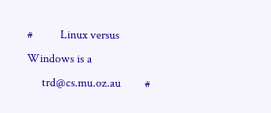#         Linux versus Windows is a
     trd@cs.mu.oz.au        #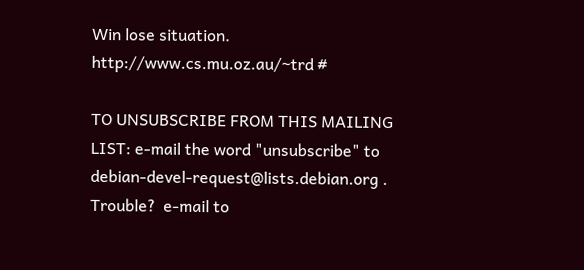Win lose situation.
http://www.cs.mu.oz.au/~trd #

TO UNSUBSCRIBE FROM THIS MAILING LIST: e-mail the word "unsubscribe" to
debian-devel-request@lists.debian.org .
Trouble?  e-mail to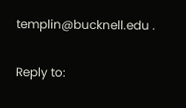templin@bucknell.edu .

Reply to: